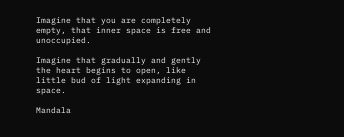Imagine that you are completely empty, that inner space is free and unoccupied.

Imagine that gradually and gently the heart begins to open, like little bud of light expanding in space.

Mandala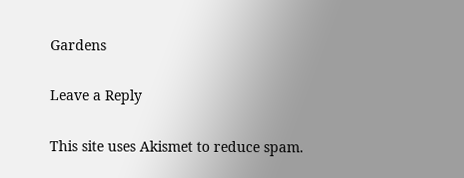Gardens

Leave a Reply

This site uses Akismet to reduce spam.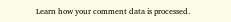Learn how your comment data is processed.